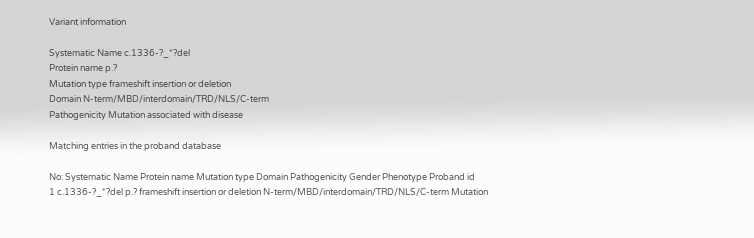Variant information

Systematic Name c.1336-?_*?del
Protein name p.?
Mutation type frameshift insertion or deletion
Domain N-term/MBD/interdomain/TRD/NLS/C-term
Pathogenicity Mutation associated with disease

Matching entries in the proband database

No: Systematic Name Protein name Mutation type Domain Pathogenicity Gender Phenotype Proband id
1 c.1336-?_*?del p.? frameshift insertion or deletion N-term/MBD/interdomain/TRD/NLS/C-term Mutation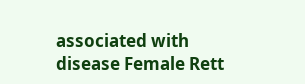associated with disease Female Rett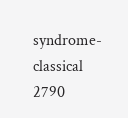syndrome-classical 2790